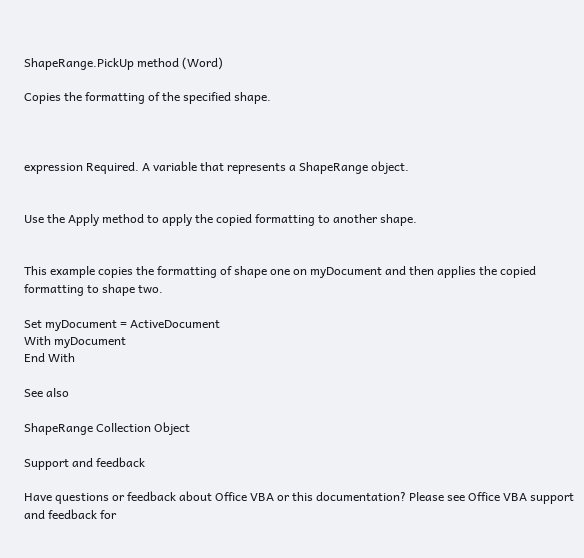ShapeRange.PickUp method (Word)

Copies the formatting of the specified shape.



expression Required. A variable that represents a ShapeRange object.


Use the Apply method to apply the copied formatting to another shape.


This example copies the formatting of shape one on myDocument and then applies the copied formatting to shape two.

Set myDocument = ActiveDocument
With myDocument
End With

See also

ShapeRange Collection Object

Support and feedback

Have questions or feedback about Office VBA or this documentation? Please see Office VBA support and feedback for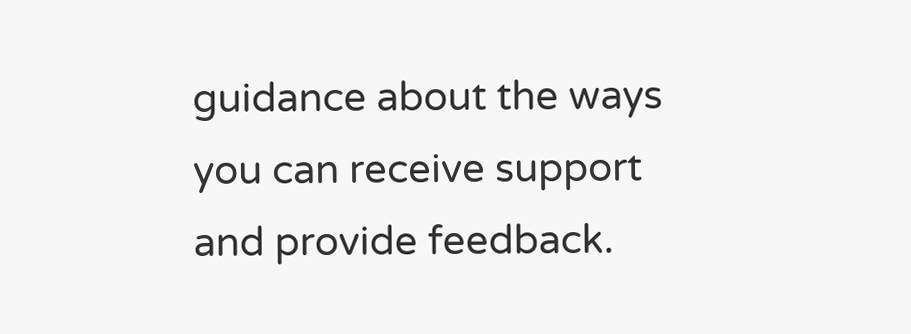guidance about the ways you can receive support and provide feedback.